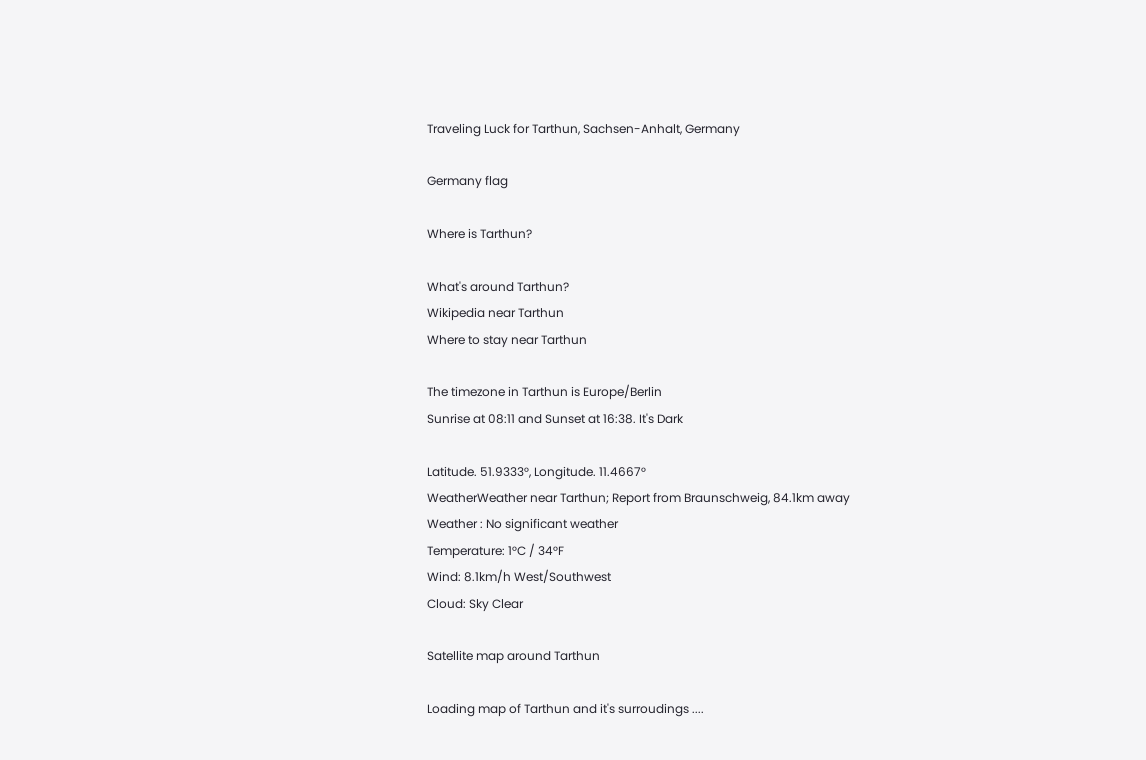Traveling Luck for Tarthun, Sachsen-Anhalt, Germany

Germany flag

Where is Tarthun?

What's around Tarthun?
Wikipedia near Tarthun
Where to stay near Tarthun

The timezone in Tarthun is Europe/Berlin
Sunrise at 08:11 and Sunset at 16:38. It's Dark

Latitude. 51.9333°, Longitude. 11.4667°
WeatherWeather near Tarthun; Report from Braunschweig, 84.1km away
Weather : No significant weather
Temperature: 1°C / 34°F
Wind: 8.1km/h West/Southwest
Cloud: Sky Clear

Satellite map around Tarthun

Loading map of Tarthun and it's surroudings ....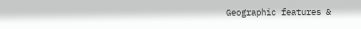Geographic features &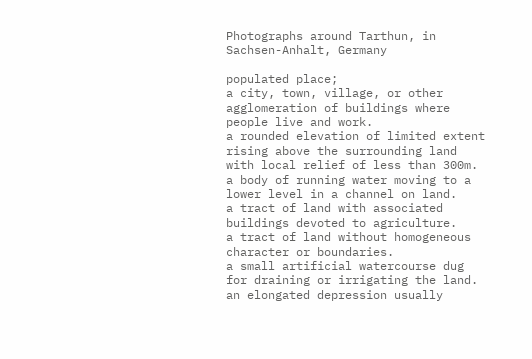Photographs around Tarthun, in Sachsen-Anhalt, Germany

populated place;
a city, town, village, or other agglomeration of buildings where people live and work.
a rounded elevation of limited extent rising above the surrounding land with local relief of less than 300m.
a body of running water moving to a lower level in a channel on land.
a tract of land with associated buildings devoted to agriculture.
a tract of land without homogeneous character or boundaries.
a small artificial watercourse dug for draining or irrigating the land.
an elongated depression usually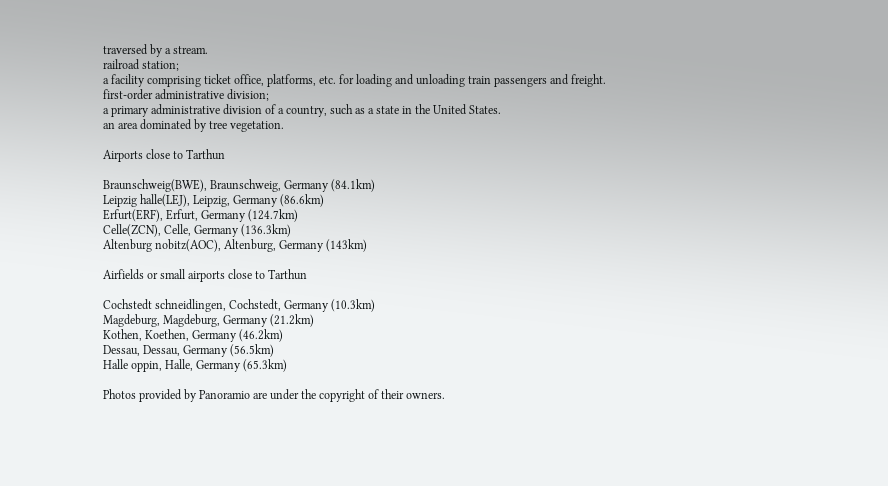traversed by a stream.
railroad station;
a facility comprising ticket office, platforms, etc. for loading and unloading train passengers and freight.
first-order administrative division;
a primary administrative division of a country, such as a state in the United States.
an area dominated by tree vegetation.

Airports close to Tarthun

Braunschweig(BWE), Braunschweig, Germany (84.1km)
Leipzig halle(LEJ), Leipzig, Germany (86.6km)
Erfurt(ERF), Erfurt, Germany (124.7km)
Celle(ZCN), Celle, Germany (136.3km)
Altenburg nobitz(AOC), Altenburg, Germany (143km)

Airfields or small airports close to Tarthun

Cochstedt schneidlingen, Cochstedt, Germany (10.3km)
Magdeburg, Magdeburg, Germany (21.2km)
Kothen, Koethen, Germany (46.2km)
Dessau, Dessau, Germany (56.5km)
Halle oppin, Halle, Germany (65.3km)

Photos provided by Panoramio are under the copyright of their owners.